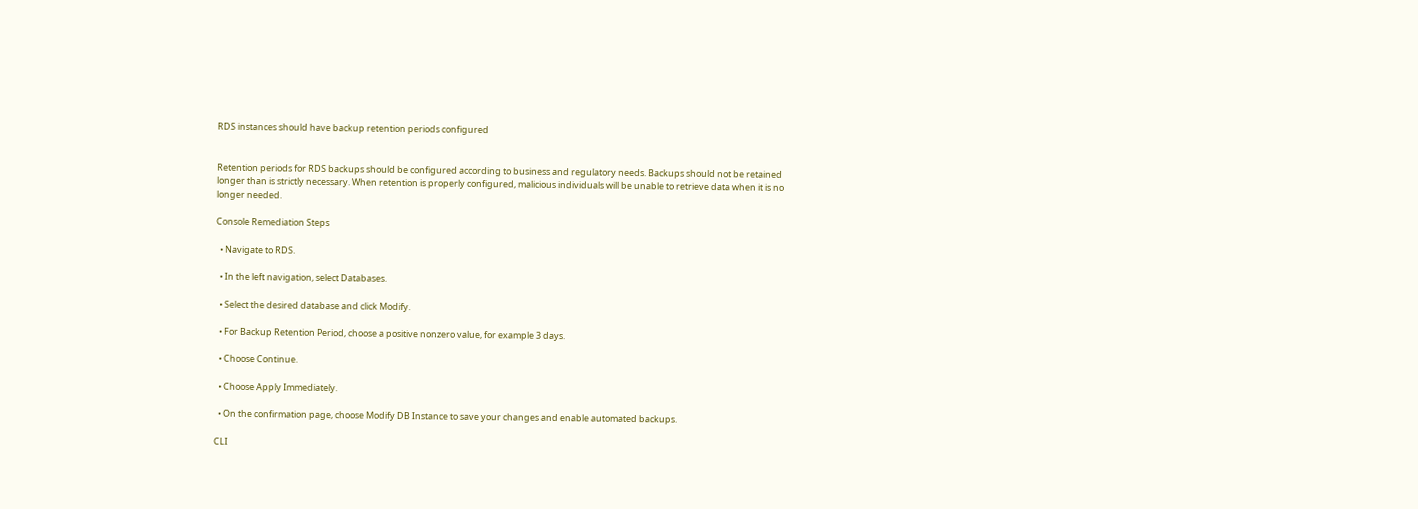RDS instances should have backup retention periods configured


Retention periods for RDS backups should be configured according to business and regulatory needs. Backups should not be retained longer than is strictly necessary. When retention is properly configured, malicious individuals will be unable to retrieve data when it is no longer needed.

Console Remediation Steps

  • Navigate to RDS.

  • In the left navigation, select Databases.

  • Select the desired database and click Modify.

  • For Backup Retention Period, choose a positive nonzero value, for example 3 days.

  • Choose Continue.

  • Choose Apply Immediately.

  • On the confirmation page, choose Modify DB Instance to save your changes and enable automated backups.

CLI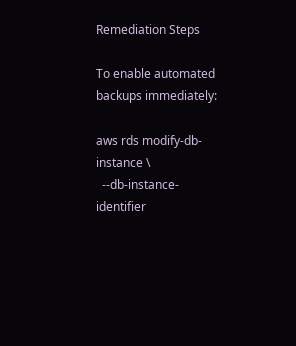Remediation Steps

To enable automated backups immediately:

aws rds modify-db-instance \
  --db-instance-identifier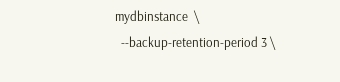mydbinstance  \
  --backup-retention-period 3 \